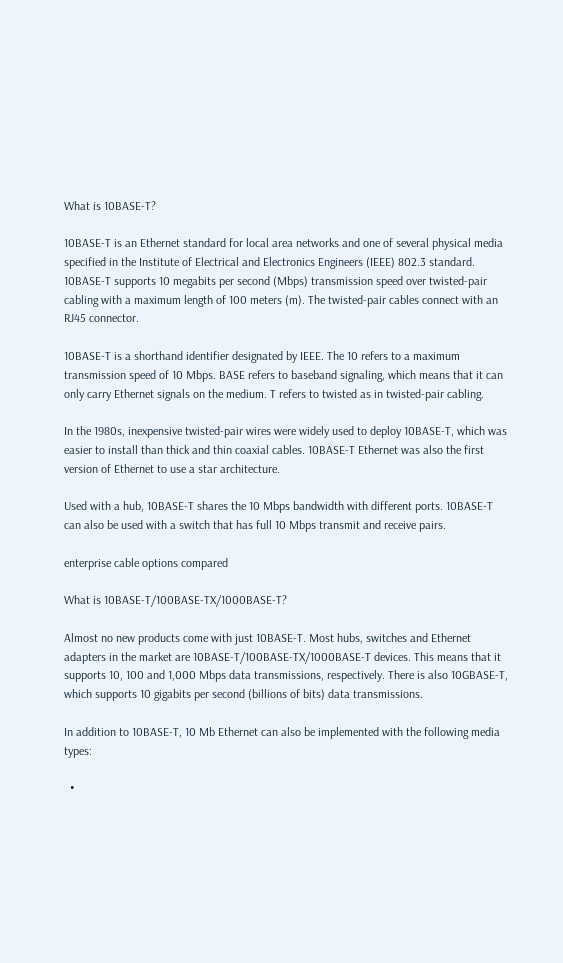What is 10BASE-T?

10BASE-T is an Ethernet standard for local area networks and one of several physical media specified in the Institute of Electrical and Electronics Engineers (IEEE) 802.3 standard. 10BASE-T supports 10 megabits per second (Mbps) transmission speed over twisted-pair cabling with a maximum length of 100 meters (m). The twisted-pair cables connect with an RJ45 connector.

10BASE-T is a shorthand identifier designated by IEEE. The 10 refers to a maximum transmission speed of 10 Mbps. BASE refers to baseband signaling, which means that it can only carry Ethernet signals on the medium. T refers to twisted as in twisted-pair cabling.

In the 1980s, inexpensive twisted-pair wires were widely used to deploy 10BASE-T, which was easier to install than thick and thin coaxial cables. 10BASE-T Ethernet was also the first version of Ethernet to use a star architecture.

Used with a hub, 10BASE-T shares the 10 Mbps bandwidth with different ports. 10BASE-T can also be used with a switch that has full 10 Mbps transmit and receive pairs.

enterprise cable options compared

What is 10BASE-T/100BASE-TX/1000BASE-T?

Almost no new products come with just 10BASE-T. Most hubs, switches and Ethernet adapters in the market are 10BASE-T/100BASE-TX/1000BASE-T devices. This means that it supports 10, 100 and 1,000 Mbps data transmissions, respectively. There is also 10GBASE-T, which supports 10 gigabits per second (billions of bits) data transmissions.

In addition to 10BASE-T, 10 Mb Ethernet can also be implemented with the following media types:

  •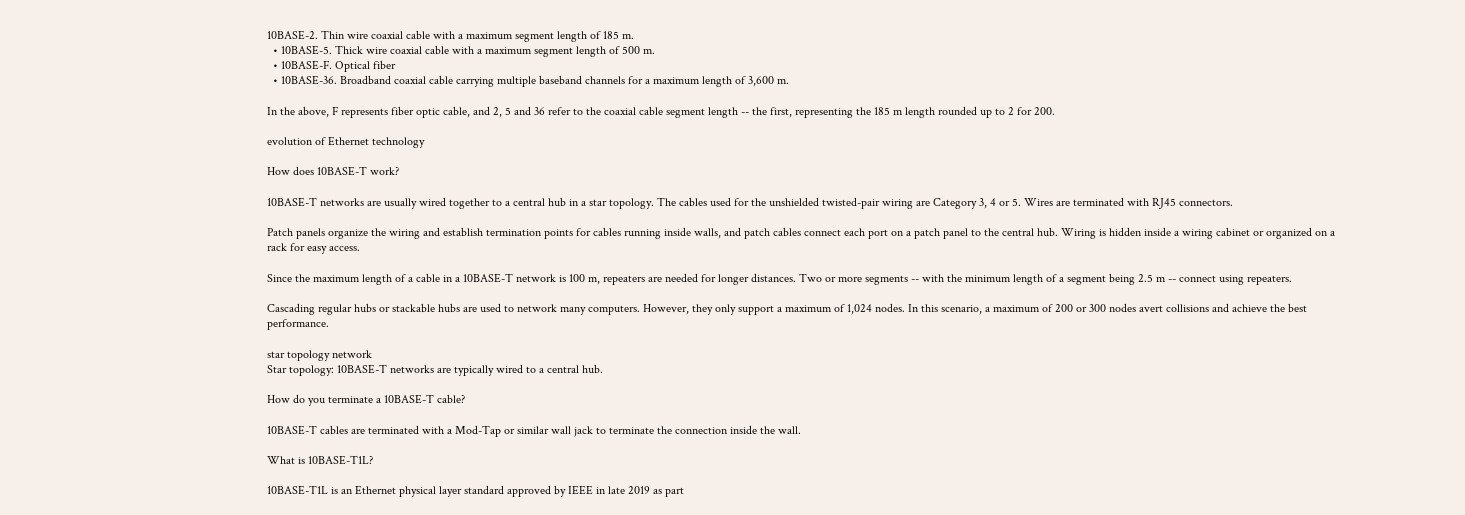10BASE-2. Thin wire coaxial cable with a maximum segment length of 185 m.
  • 10BASE-5. Thick wire coaxial cable with a maximum segment length of 500 m.
  • 10BASE-F. Optical fiber
  • 10BASE-36. Broadband coaxial cable carrying multiple baseband channels for a maximum length of 3,600 m.

In the above, F represents fiber optic cable, and 2, 5 and 36 refer to the coaxial cable segment length -- the first, representing the 185 m length rounded up to 2 for 200.

evolution of Ethernet technology

How does 10BASE-T work?

10BASE-T networks are usually wired together to a central hub in a star topology. The cables used for the unshielded twisted-pair wiring are Category 3, 4 or 5. Wires are terminated with RJ45 connectors.

Patch panels organize the wiring and establish termination points for cables running inside walls, and patch cables connect each port on a patch panel to the central hub. Wiring is hidden inside a wiring cabinet or organized on a rack for easy access.

Since the maximum length of a cable in a 10BASE-T network is 100 m, repeaters are needed for longer distances. Two or more segments -- with the minimum length of a segment being 2.5 m -- connect using repeaters.

Cascading regular hubs or stackable hubs are used to network many computers. However, they only support a maximum of 1,024 nodes. In this scenario, a maximum of 200 or 300 nodes avert collisions and achieve the best performance.

star topology network
Star topology: 10BASE-T networks are typically wired to a central hub.

How do you terminate a 10BASE-T cable?

10BASE-T cables are terminated with a Mod-Tap or similar wall jack to terminate the connection inside the wall.

What is 10BASE-T1L?

10BASE-T1L is an Ethernet physical layer standard approved by IEEE in late 2019 as part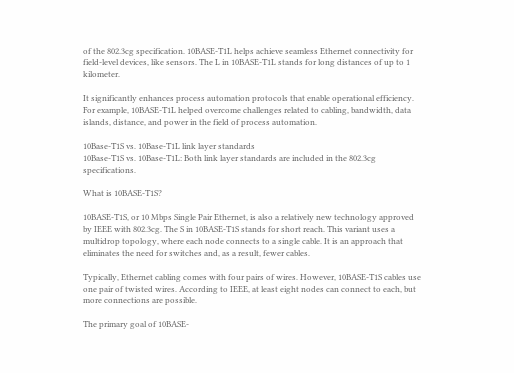of the 802.3cg specification. 10BASE-T1L helps achieve seamless Ethernet connectivity for field-level devices, like sensors. The L in 10BASE-T1L stands for long distances of up to 1 kilometer.

It significantly enhances process automation protocols that enable operational efficiency. For example, 10BASE-T1L helped overcome challenges related to cabling, bandwidth, data islands, distance, and power in the field of process automation.

10Base-T1S vs. 10Base-T1L link layer standards
10Base-T1S vs. 10Base-T1L: Both link layer standards are included in the 802.3cg specifications.

What is 10BASE-T1S?

10BASE-T1S, or 10 Mbps Single Pair Ethernet, is also a relatively new technology approved by IEEE with 802.3cg. The S in 10BASE-T1S stands for short reach. This variant uses a multidrop topology, where each node connects to a single cable. It is an approach that eliminates the need for switches and, as a result, fewer cables.

Typically, Ethernet cabling comes with four pairs of wires. However, 10BASE-T1S cables use one pair of twisted wires. According to IEEE, at least eight nodes can connect to each, but more connections are possible.

The primary goal of 10BASE-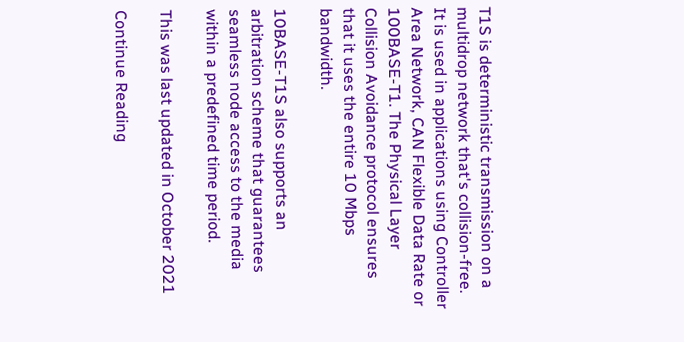T1S is deterministic transmission on a multidrop network that's collision-free. It is used in applications using Controller Area Network, CAN Flexible Data Rate or 100BASE-T1. The Physical Layer Collision Avoidance protocol ensures that it uses the entire 10 Mbps bandwidth.

10BASE-T1S also supports an arbitration scheme that guarantees seamless node access to the media within a predefined time period.

This was last updated in October 2021

Continue Reading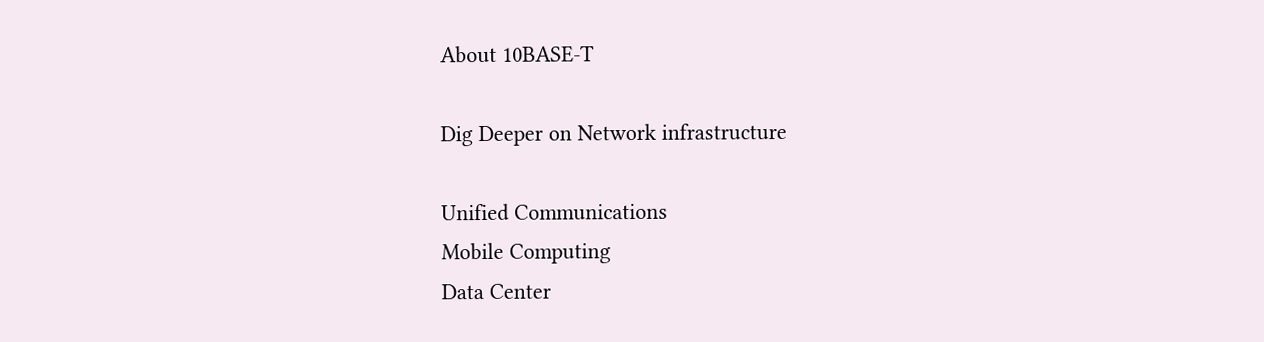About 10BASE-T

Dig Deeper on Network infrastructure

Unified Communications
Mobile Computing
Data Center